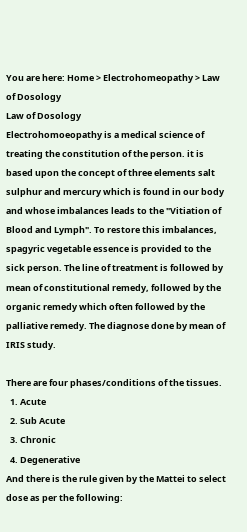You are here: Home > Electrohomeopathy > Law of Dosology
Law of Dosology
Electrohomoeopathy is a medical science of treating the constitution of the person. it is based upon the concept of three elements salt sulphur and mercury which is found in our body and whose imbalances leads to the "Vitiation of Blood and Lymph". To restore this imbalances, spagyric vegetable essence is provided to the sick person. The line of treatment is followed by mean of constitutional remedy, followed by the organic remedy which often followed by the palliative remedy. The diagnose done by mean of IRIS study.

There are four phases/conditions of the tissues.
  1. Acute
  2. Sub Acute
  3. Chronic
  4. Degenerative
And there is the rule given by the Mattei to select dose as per the following: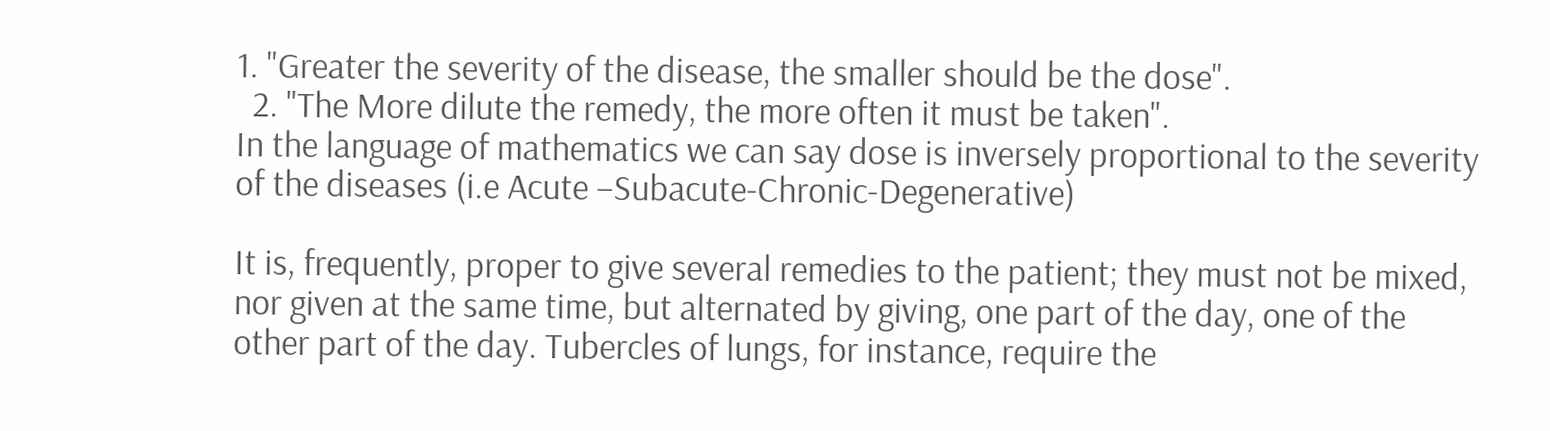1. "Greater the severity of the disease, the smaller should be the dose".
  2. "The More dilute the remedy, the more often it must be taken".
In the language of mathematics we can say dose is inversely proportional to the severity of the diseases (i.e Acute –Subacute-Chronic-Degenerative)

It is, frequently, proper to give several remedies to the patient; they must not be mixed, nor given at the same time, but alternated by giving, one part of the day, one of the other part of the day. Tubercles of lungs, for instance, require the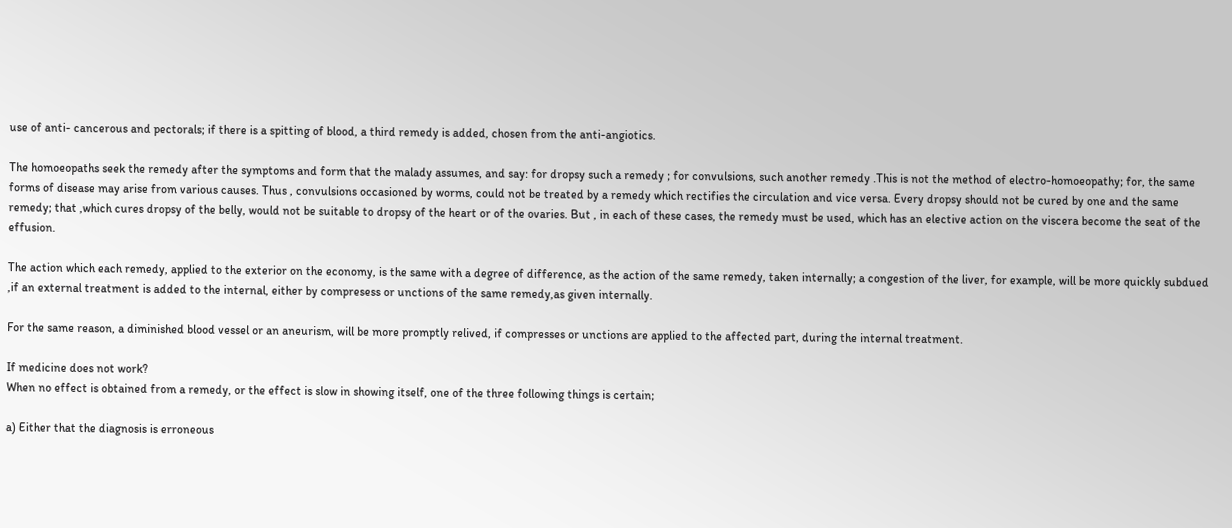use of anti- cancerous and pectorals; if there is a spitting of blood, a third remedy is added, chosen from the anti-angiotics.

The homoeopaths seek the remedy after the symptoms and form that the malady assumes, and say: for dropsy such a remedy ; for convulsions, such another remedy .This is not the method of electro-homoeopathy; for, the same forms of disease may arise from various causes. Thus , convulsions occasioned by worms, could not be treated by a remedy which rectifies the circulation and vice versa. Every dropsy should not be cured by one and the same remedy; that ,which cures dropsy of the belly, would not be suitable to dropsy of the heart or of the ovaries. But , in each of these cases, the remedy must be used, which has an elective action on the viscera become the seat of the effusion.

The action which each remedy, applied to the exterior on the economy, is the same with a degree of difference, as the action of the same remedy, taken internally; a congestion of the liver, for example, will be more quickly subdued ,if an external treatment is added to the internal, either by compresess or unctions of the same remedy,as given internally.

For the same reason, a diminished blood vessel or an aneurism, will be more promptly relived, if compresses or unctions are applied to the affected part, during the internal treatment.

If medicine does not work?
When no effect is obtained from a remedy, or the effect is slow in showing itself, one of the three following things is certain;

a) Either that the diagnosis is erroneous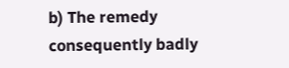b) The remedy consequently badly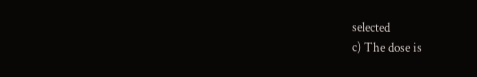selected
c) The dose is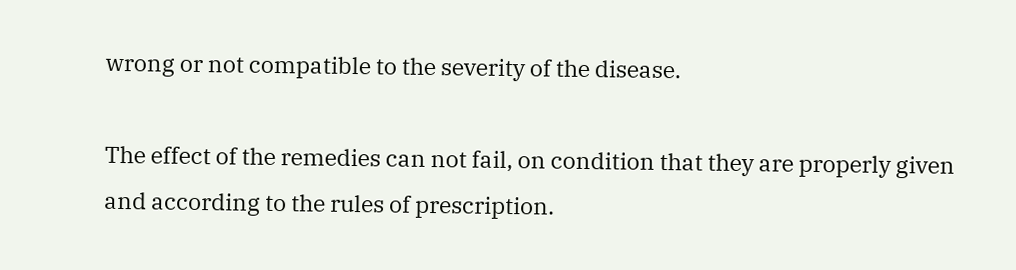wrong or not compatible to the severity of the disease.

The effect of the remedies can not fail, on condition that they are properly given and according to the rules of prescription.